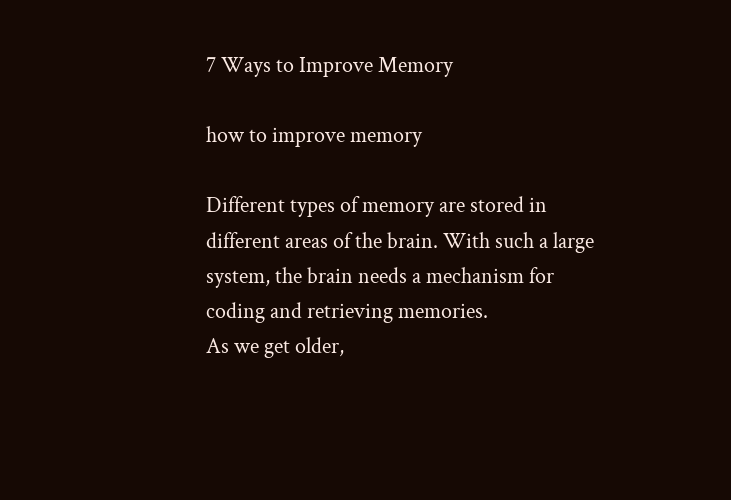7 Ways to Improve Memory

how to improve memory

Different types of memory are stored in different areas of the brain. With such a large system, the brain needs a mechanism for coding and retrieving memories.
As we get older,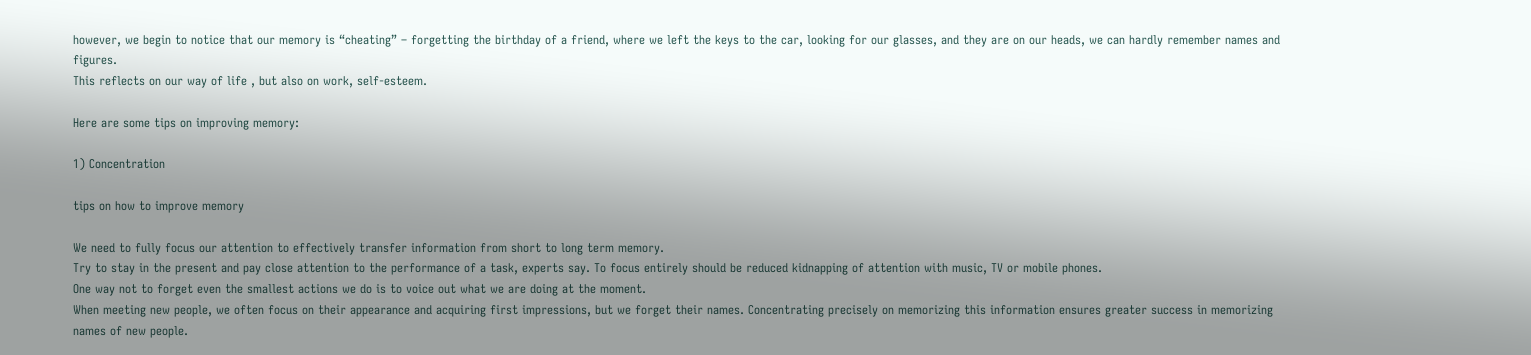however, we begin to notice that our memory is “cheating” – forgetting the birthday of a friend, where we left the keys to the car, looking for our glasses, and they are on our heads, we can hardly remember names and figures.
This reflects on our way of life , but also on work, self-esteem.

Here are some tips on improving memory:

1) Concentration

tips on how to improve memory

We need to fully focus our attention to effectively transfer information from short to long term memory.
Try to stay in the present and pay close attention to the performance of a task, experts say. To focus entirely should be reduced kidnapping of attention with music, TV or mobile phones.
One way not to forget even the smallest actions we do is to voice out what we are doing at the moment.
When meeting new people, we often focus on their appearance and acquiring first impressions, but we forget their names. Concentrating precisely on memorizing this information ensures greater success in memorizing names of new people.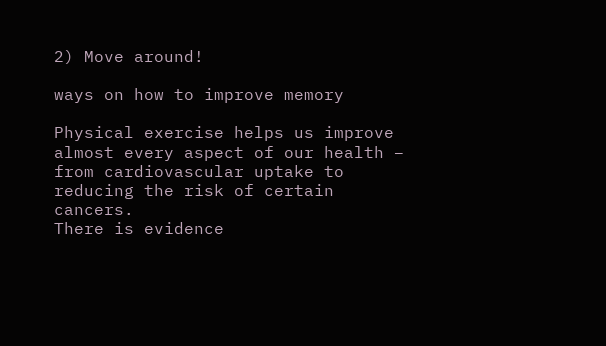2) Move around!

ways on how to improve memory

Physical exercise helps us improve almost every aspect of our health – from cardiovascular uptake to reducing the risk of certain cancers.
There is evidence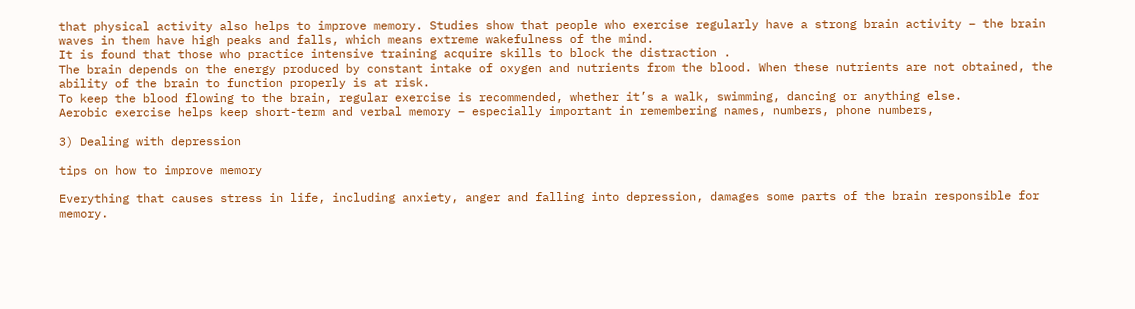that physical activity also helps to improve memory. Studies show that people who exercise regularly have a strong brain activity – the brain waves in them have high peaks and falls, which means extreme wakefulness of the mind.
It is found that those who practice intensive training acquire skills to block the distraction .
The brain depends on the energy produced by constant intake of oxygen and nutrients from the blood. When these nutrients are not obtained, the ability of the brain to function properly is at risk.
To keep the blood flowing to the brain, regular exercise is recommended, whether it’s a walk, swimming, dancing or anything else.
Aerobic exercise helps keep short-term and verbal memory – especially important in remembering names, numbers, phone numbers,

3) Dealing with depression

tips on how to improve memory

Everything that causes stress in life, including anxiety, anger and falling into depression, damages some parts of the brain responsible for memory.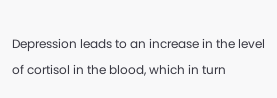Depression leads to an increase in the level of cortisol in the blood, which in turn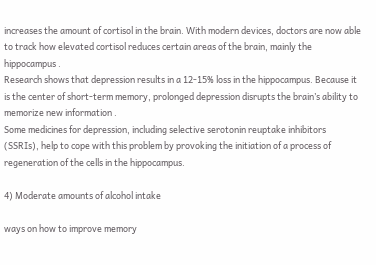increases the amount of cortisol in the brain. With modern devices, doctors are now able to track how elevated cortisol reduces certain areas of the brain, mainly the hippocampus .
Research shows that depression results in a 12-15% loss in the hippocampus. Because it is the center of short-term memory, prolonged depression disrupts the brain’s ability to memorize new information .
Some medicines for depression, including selective serotonin reuptake inhibitors (SSRIs), help to cope with this problem by provoking the initiation of a process of regeneration of the cells in the hippocampus.

4) Moderate amounts of alcohol intake

ways on how to improve memory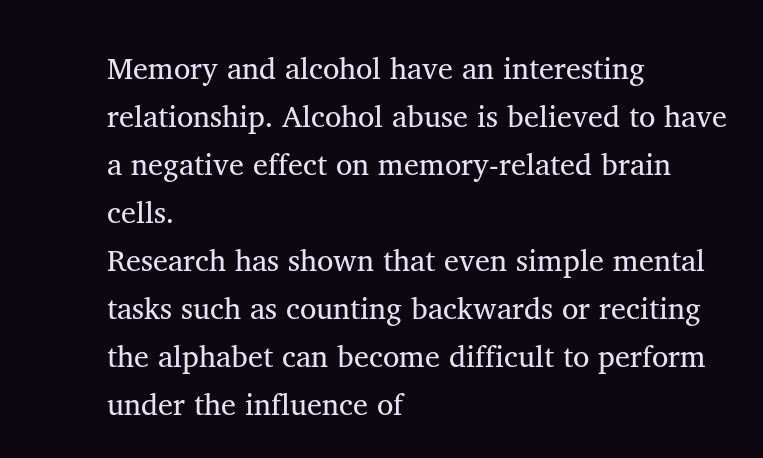Memory and alcohol have an interesting relationship. Alcohol abuse is believed to have a negative effect on memory-related brain cells.
Research has shown that even simple mental tasks such as counting backwards or reciting the alphabet can become difficult to perform under the influence of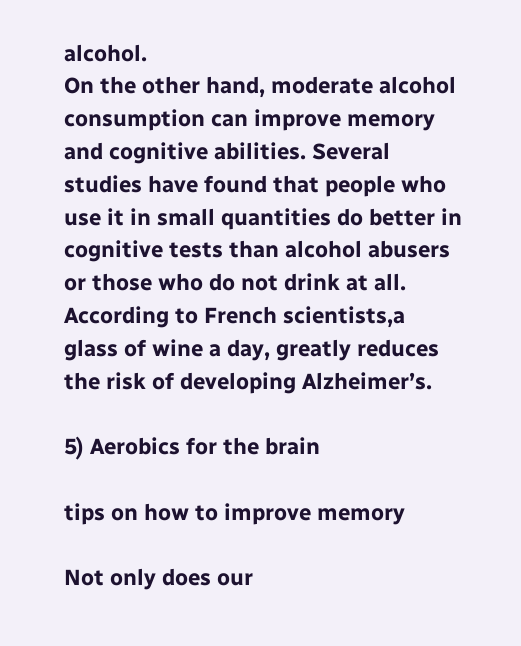alcohol.
On the other hand, moderate alcohol consumption can improve memory and cognitive abilities. Several studies have found that people who use it in small quantities do better in cognitive tests than alcohol abusers or those who do not drink at all. According to French scientists,a glass of wine a day, greatly reduces the risk of developing Alzheimer’s.

5) Aerobics for the brain

tips on how to improve memory

Not only does our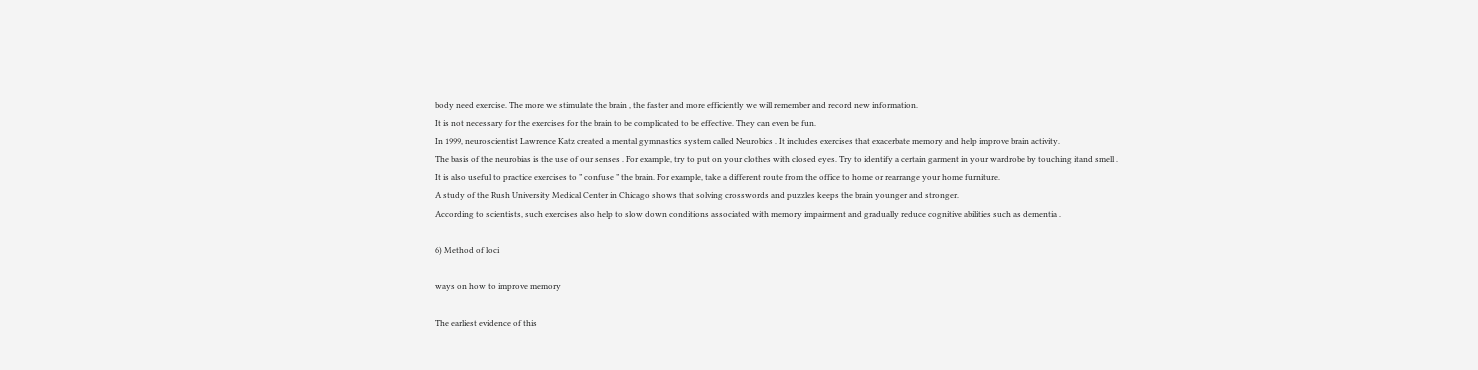body need exercise. The more we stimulate the brain , the faster and more efficiently we will remember and record new information.
It is not necessary for the exercises for the brain to be complicated to be effective. They can even be fun.
In 1999, neuroscientist Lawrence Katz created a mental gymnastics system called Neurobics . It includes exercises that exacerbate memory and help improve brain activity.
The basis of the neurobias is the use of our senses . For example, try to put on your clothes with closed eyes. Try to identify a certain garment in your wardrobe by touching itand smell .
It is also useful to practice exercises to ” confuse ” the brain. For example, take a different route from the office to home or rearrange your home furniture.
A study of the Rush University Medical Center in Chicago shows that solving crosswords and puzzles keeps the brain younger and stronger.
According to scientists, such exercises also help to slow down conditions associated with memory impairment and gradually reduce cognitive abilities such as dementia .

6) Method of loci

ways on how to improve memory

The earliest evidence of this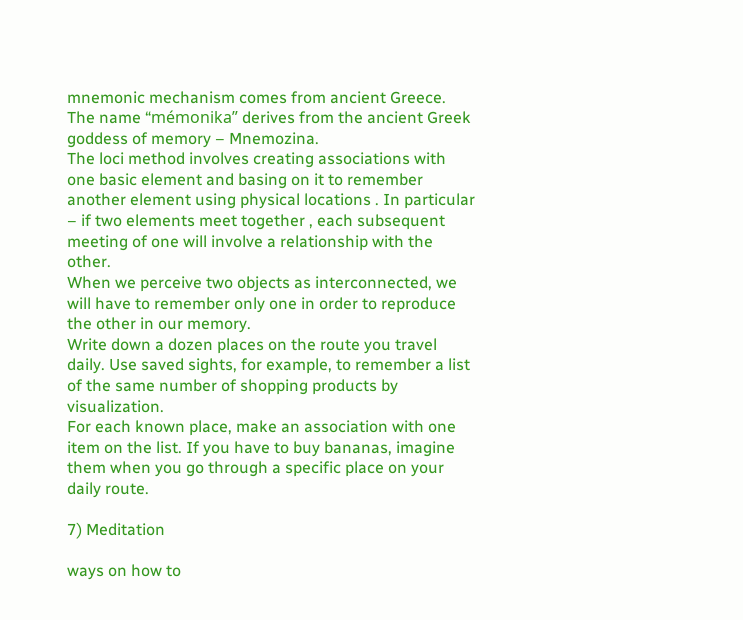mnemonic mechanism comes from ancient Greece. The name “mémonika” derives from the ancient Greek goddess of memory – Mnemozina.
The loci method involves creating associations with one basic element and basing on it to remember another element using physical locations . In particular – if two elements meet together , each subsequent meeting of one will involve a relationship with the other.
When we perceive two objects as interconnected, we will have to remember only one in order to reproduce the other in our memory.
Write down a dozen places on the route you travel daily. Use saved sights, for example, to remember a list of the same number of shopping products by visualization.
For each known place, make an association with one item on the list. If you have to buy bananas, imagine them when you go through a specific place on your daily route.

7) Meditation

ways on how to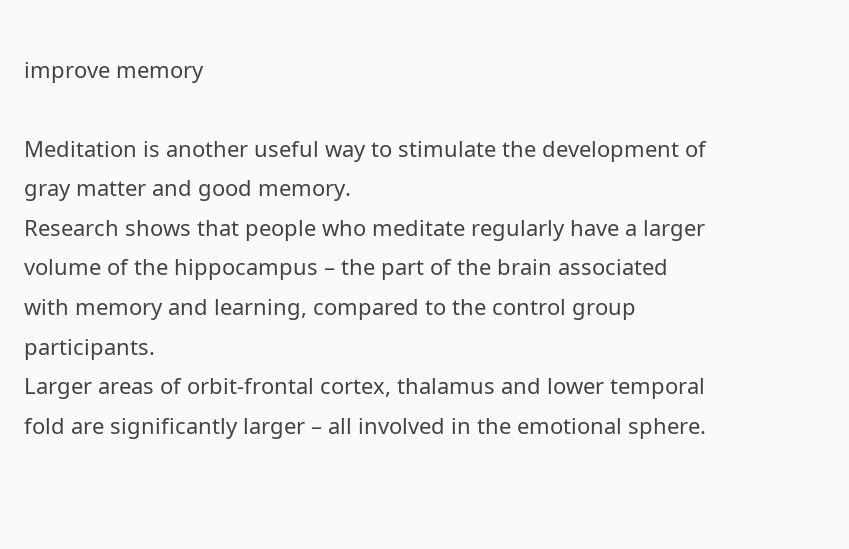improve memory

Meditation is another useful way to stimulate the development of gray matter and good memory.
Research shows that people who meditate regularly have a larger volume of the hippocampus – the part of the brain associated with memory and learning, compared to the control group participants.
Larger areas of orbit-frontal cortex, thalamus and lower temporal fold are significantly larger – all involved in the emotional sphere.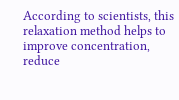According to scientists, this relaxation method helps to improve concentration, reduce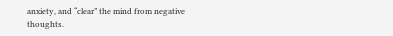anxiety, and “clear” the mind from negative thoughts.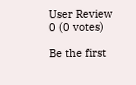User Review
0 (0 votes)

Be the first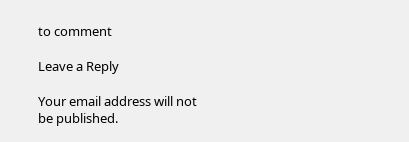to comment

Leave a Reply

Your email address will not be published.